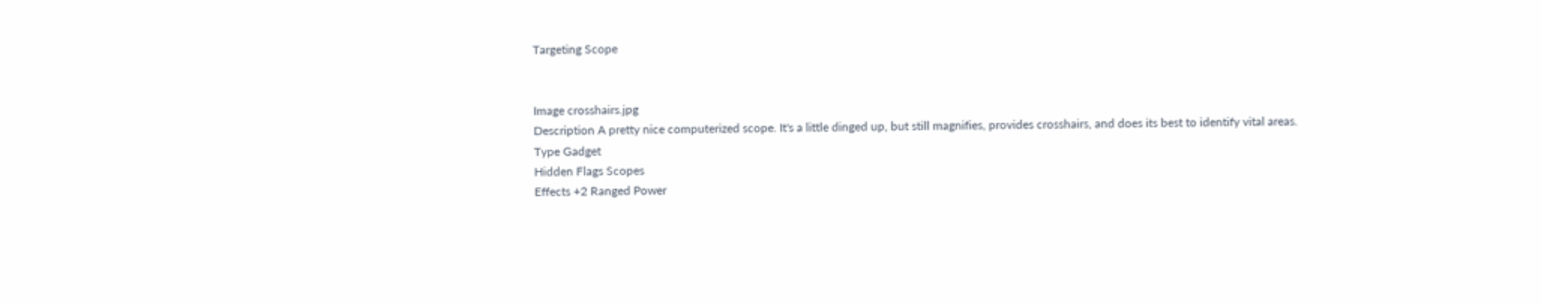Targeting Scope


Image crosshairs.jpg
Description A pretty nice computerized scope. It's a little dinged up, but still magnifies, provides crosshairs, and does its best to identify vital areas.
Type Gadget
Hidden Flags Scopes
Effects +2 Ranged Power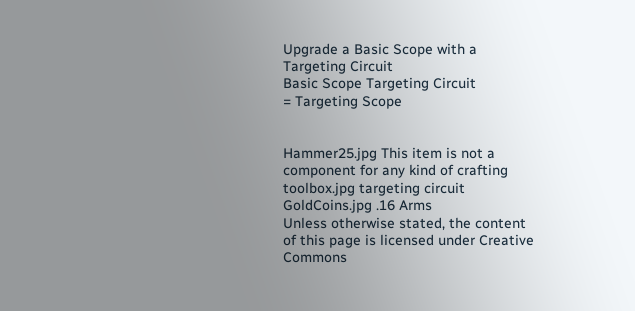Upgrade a Basic Scope with a Targeting Circuit
Basic Scope Targeting Circuit
= Targeting Scope


Hammer25.jpg This item is not a component for any kind of crafting
toolbox.jpg targeting circuit
GoldCoins.jpg .16 Arms
Unless otherwise stated, the content of this page is licensed under Creative Commons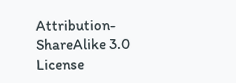Attribution-ShareAlike 3.0 License